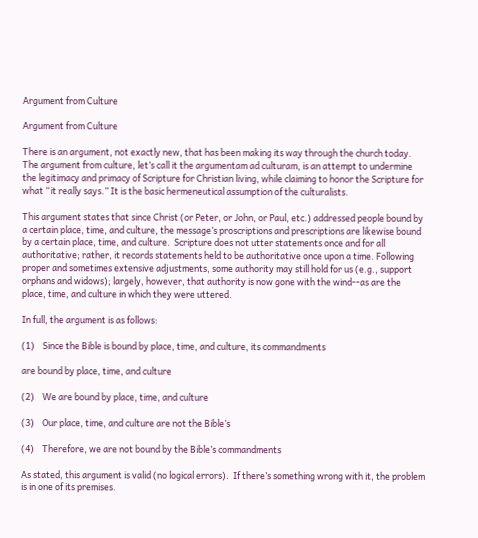Argument from Culture

Argument from Culture

There is an argument, not exactly new, that has been making its way through the church today. The argument from culture, let’s call it the argumentam ad culturam, is an attempt to undermine the legitimacy and primacy of Scripture for Christian living, while claiming to honor the Scripture for what “it really says.” It is the basic hermeneutical assumption of the culturalists.

This argument states that since Christ (or Peter, or John, or Paul, etc.) addressed people bound by a certain place, time, and culture, the message’s proscriptions and prescriptions are likewise bound by a certain place, time, and culture.  Scripture does not utter statements once and for all authoritative; rather, it records statements held to be authoritative once upon a time. Following proper and sometimes extensive adjustments, some authority may still hold for us (e.g., support orphans and widows); largely, however, that authority is now gone with the wind--as are the place, time, and culture in which they were uttered.

In full, the argument is as follows:

(1)    Since the Bible is bound by place, time, and culture, its commandments

are bound by place, time, and culture

(2)    We are bound by place, time, and culture

(3)    Our place, time, and culture are not the Bible’s

(4)    Therefore, we are not bound by the Bible’s commandments

As stated, this argument is valid (no logical errors).  If there’s something wrong with it, the problem is in one of its premises.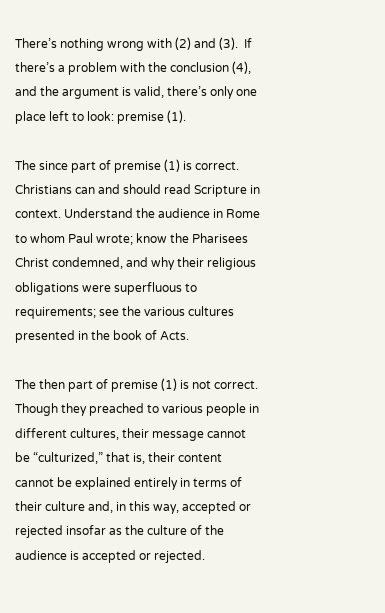There’s nothing wrong with (2) and (3).  If there’s a problem with the conclusion (4), and the argument is valid, there’s only one place left to look: premise (1).

The since part of premise (1) is correct. Christians can and should read Scripture in context. Understand the audience in Rome to whom Paul wrote; know the Pharisees Christ condemned, and why their religious obligations were superfluous to requirements; see the various cultures presented in the book of Acts.

The then part of premise (1) is not correct. Though they preached to various people in different cultures, their message cannot be “culturized,” that is, their content cannot be explained entirely in terms of their culture and, in this way, accepted or rejected insofar as the culture of the audience is accepted or rejected.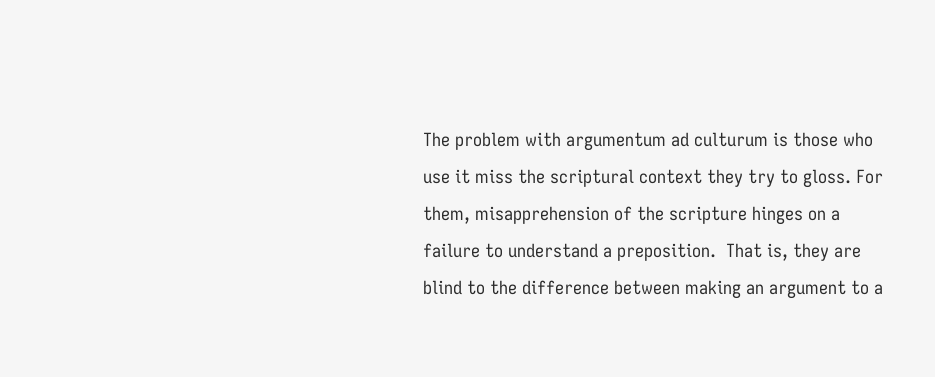The problem with argumentum ad culturum is those who use it miss the scriptural context they try to gloss. For them, misapprehension of the scripture hinges on a failure to understand a preposition.  That is, they are blind to the difference between making an argument to a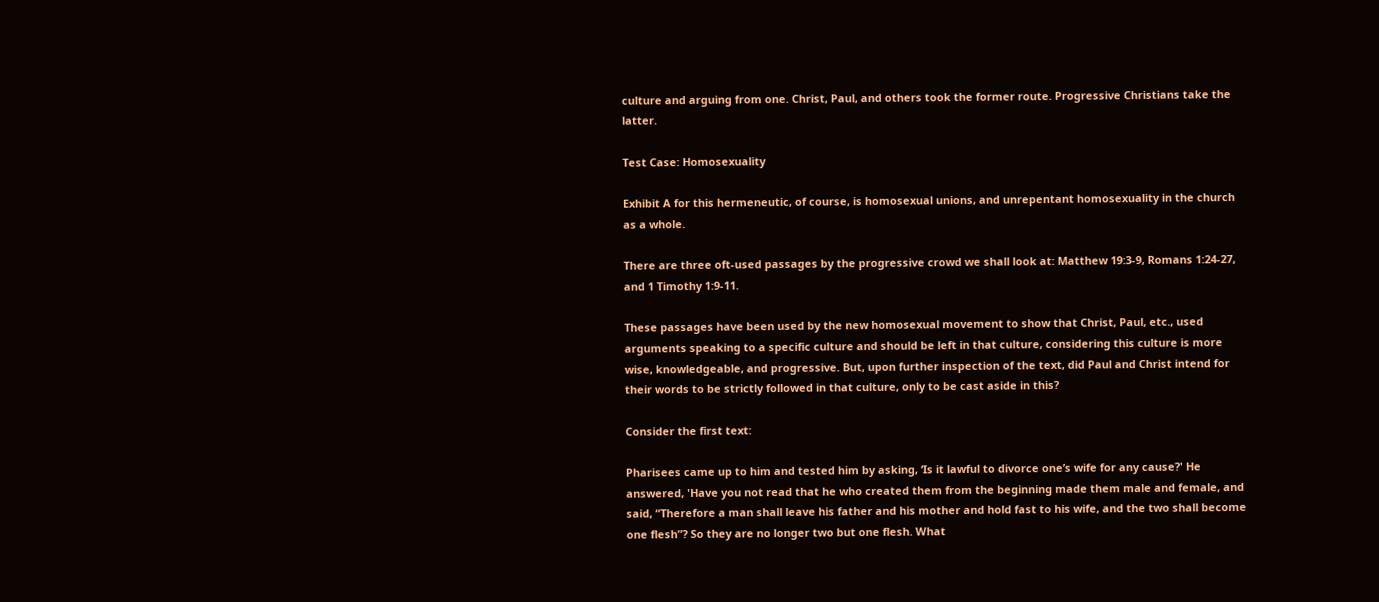culture and arguing from one. Christ, Paul, and others took the former route. Progressive Christians take the latter.

Test Case: Homosexuality

Exhibit A for this hermeneutic, of course, is homosexual unions, and unrepentant homosexuality in the church as a whole.

There are three oft-used passages by the progressive crowd we shall look at: Matthew 19:3-9, Romans 1:24-27, and 1 Timothy 1:9-11.

These passages have been used by the new homosexual movement to show that Christ, Paul, etc., used arguments speaking to a specific culture and should be left in that culture, considering this culture is more wise, knowledgeable, and progressive. But, upon further inspection of the text, did Paul and Christ intend for their words to be strictly followed in that culture, only to be cast aside in this?

Consider the first text:

Pharisees came up to him and tested him by asking, ‘Is it lawful to divorce one’s wife for any cause?' He answered, 'Have you not read that he who created them from the beginning made them male and female, and said, “Therefore a man shall leave his father and his mother and hold fast to his wife, and the two shall become one flesh”? So they are no longer two but one flesh. What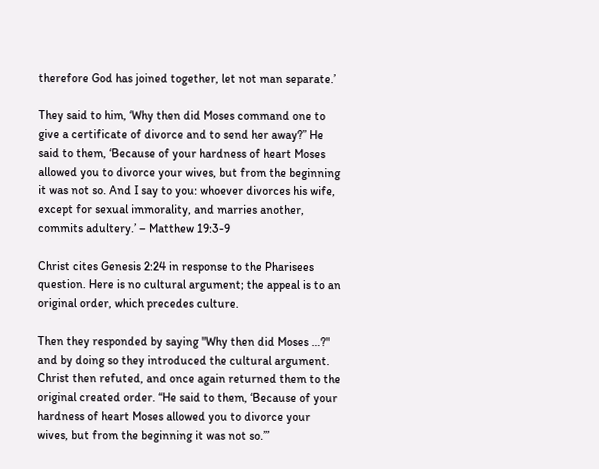therefore God has joined together, let not man separate.’

They said to him, ‘Why then did Moses command one to give a certificate of divorce and to send her away?” He said to them, ‘Because of your hardness of heart Moses allowed you to divorce your wives, but from the beginning it was not so. And I say to you: whoever divorces his wife, except for sexual immorality, and marries another, commits adultery.’ – Matthew 19:3-9

Christ cites Genesis 2:24 in response to the Pharisees question. Here is no cultural argument; the appeal is to an original order, which precedes culture.

Then they responded by saying "Why then did Moses …?" and by doing so they introduced the cultural argument. Christ then refuted, and once again returned them to the original created order. “He said to them, ‘Because of your hardness of heart Moses allowed you to divorce your wives, but from the beginning it was not so.’”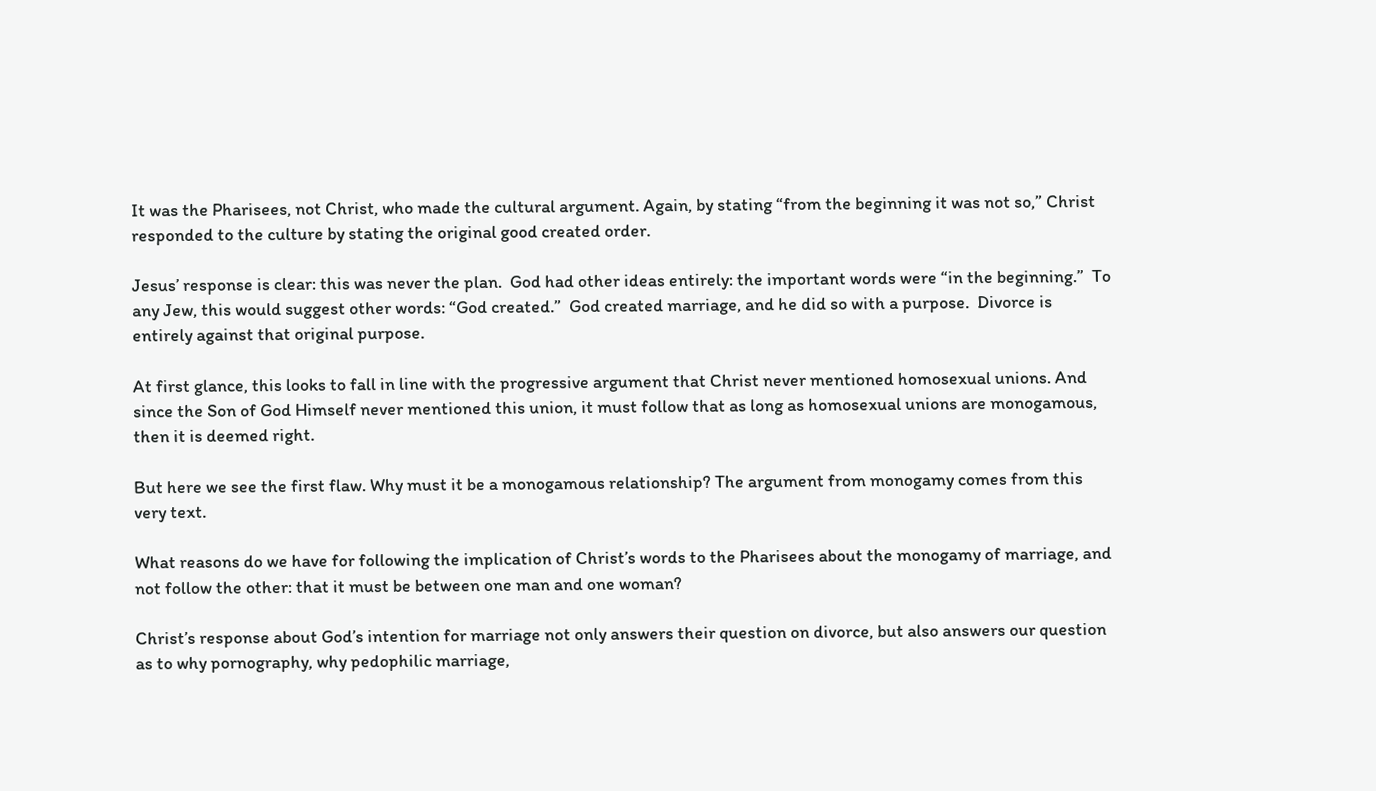It was the Pharisees, not Christ, who made the cultural argument. Again, by stating “from the beginning it was not so,” Christ responded to the culture by stating the original good created order.

Jesus’ response is clear: this was never the plan.  God had other ideas entirely: the important words were “in the beginning.”  To any Jew, this would suggest other words: “God created.”  God created marriage, and he did so with a purpose.  Divorce is entirely against that original purpose.

At first glance, this looks to fall in line with the progressive argument that Christ never mentioned homosexual unions. And since the Son of God Himself never mentioned this union, it must follow that as long as homosexual unions are monogamous, then it is deemed right.

But here we see the first flaw. Why must it be a monogamous relationship? The argument from monogamy comes from this very text.

What reasons do we have for following the implication of Christ’s words to the Pharisees about the monogamy of marriage, and not follow the other: that it must be between one man and one woman?

Christ’s response about God’s intention for marriage not only answers their question on divorce, but also answers our question as to why pornography, why pedophilic marriage,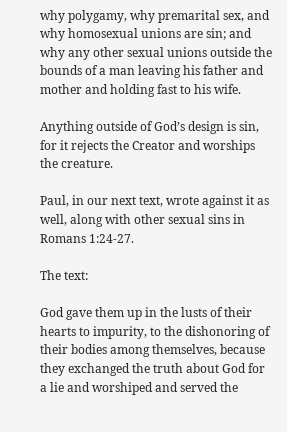why polygamy, why premarital sex, and why homosexual unions are sin; and why any other sexual unions outside the bounds of a man leaving his father and mother and holding fast to his wife.

Anything outside of God’s design is sin, for it rejects the Creator and worships the creature.

Paul, in our next text, wrote against it as well, along with other sexual sins in Romans 1:24-27.

The text:

God gave them up in the lusts of their hearts to impurity, to the dishonoring of their bodies among themselves, because they exchanged the truth about God for a lie and worshiped and served the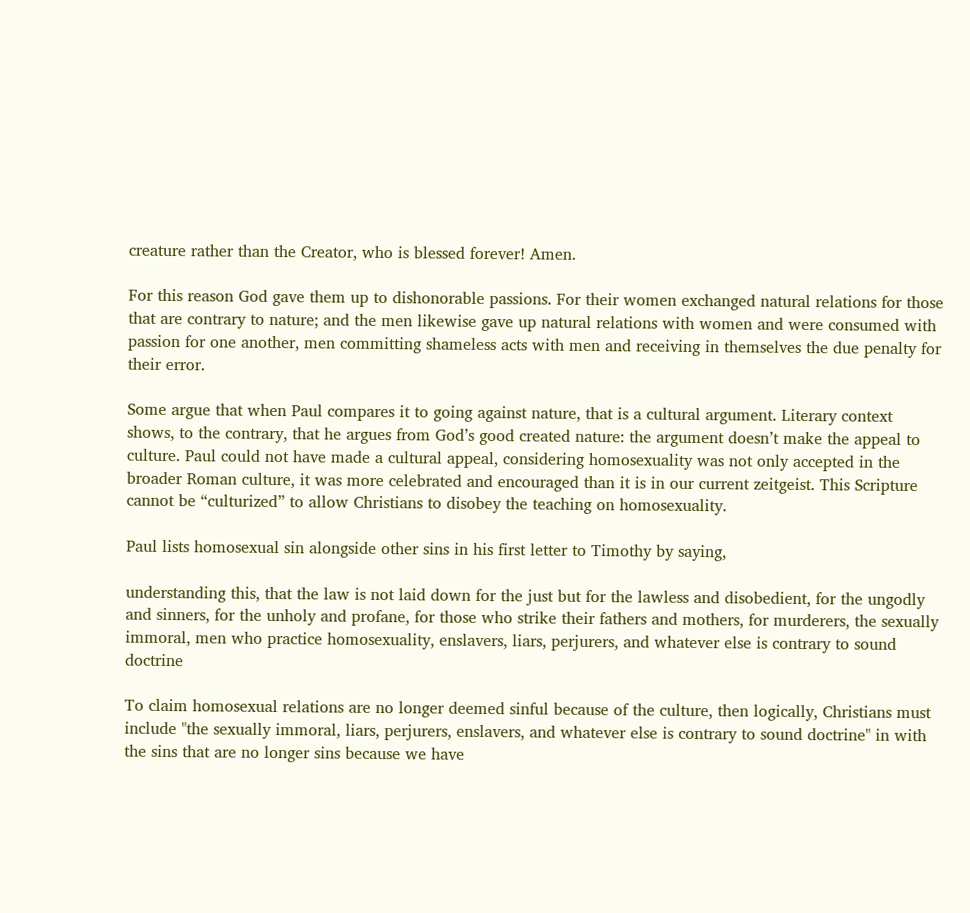creature rather than the Creator, who is blessed forever! Amen.

For this reason God gave them up to dishonorable passions. For their women exchanged natural relations for those that are contrary to nature; and the men likewise gave up natural relations with women and were consumed with passion for one another, men committing shameless acts with men and receiving in themselves the due penalty for their error.

Some argue that when Paul compares it to going against nature, that is a cultural argument. Literary context shows, to the contrary, that he argues from God’s good created nature: the argument doesn’t make the appeal to culture. Paul could not have made a cultural appeal, considering homosexuality was not only accepted in the broader Roman culture, it was more celebrated and encouraged than it is in our current zeitgeist. This Scripture cannot be “culturized” to allow Christians to disobey the teaching on homosexuality.

Paul lists homosexual sin alongside other sins in his first letter to Timothy by saying,

understanding this, that the law is not laid down for the just but for the lawless and disobedient, for the ungodly and sinners, for the unholy and profane, for those who strike their fathers and mothers, for murderers, the sexually immoral, men who practice homosexuality, enslavers, liars, perjurers, and whatever else is contrary to sound doctrine

To claim homosexual relations are no longer deemed sinful because of the culture, then logically, Christians must include "the sexually immoral, liars, perjurers, enslavers, and whatever else is contrary to sound doctrine" in with the sins that are no longer sins because we have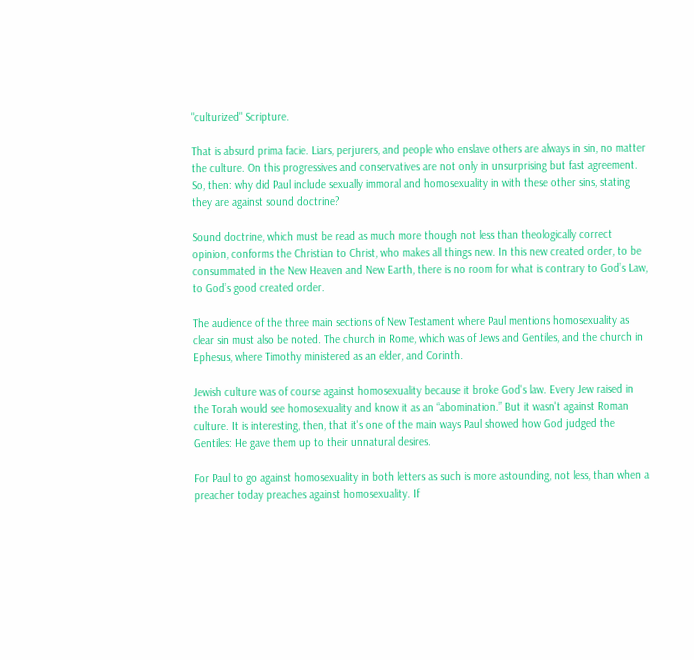"culturized" Scripture.

That is absurd prima facie. Liars, perjurers, and people who enslave others are always in sin, no matter the culture. On this progressives and conservatives are not only in unsurprising but fast agreement.  So, then: why did Paul include sexually immoral and homosexuality in with these other sins, stating they are against sound doctrine?

Sound doctrine, which must be read as much more though not less than theologically correct opinion, conforms the Christian to Christ, who makes all things new. In this new created order, to be consummated in the New Heaven and New Earth, there is no room for what is contrary to God’s Law, to God’s good created order.

The audience of the three main sections of New Testament where Paul mentions homosexuality as clear sin must also be noted. The church in Rome, which was of Jews and Gentiles, and the church in Ephesus, where Timothy ministered as an elder, and Corinth.

Jewish culture was of course against homosexuality because it broke God's law. Every Jew raised in the Torah would see homosexuality and know it as an “abomination.” But it wasn't against Roman culture. It is interesting, then, that it's one of the main ways Paul showed how God judged the Gentiles: He gave them up to their unnatural desires.

For Paul to go against homosexuality in both letters as such is more astounding, not less, than when a preacher today preaches against homosexuality. If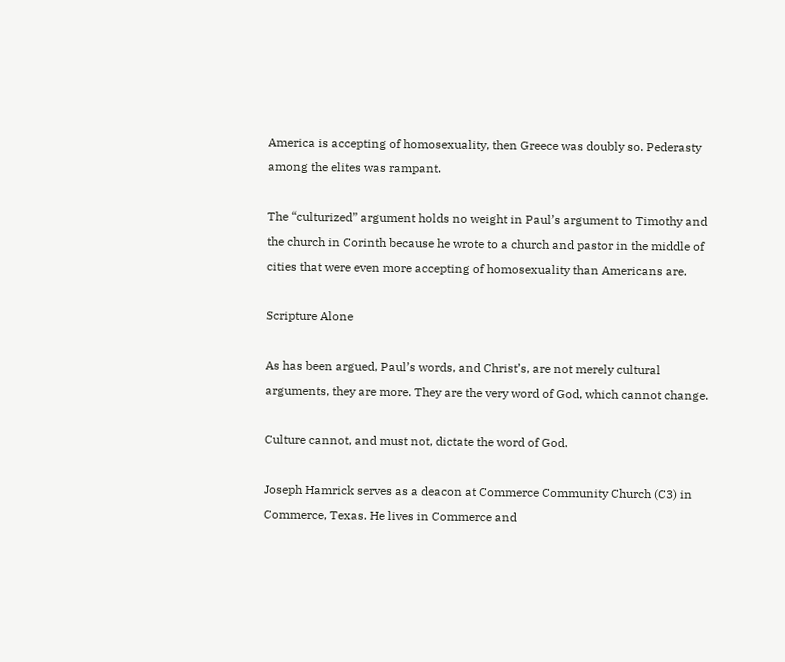America is accepting of homosexuality, then Greece was doubly so. Pederasty among the elites was rampant.

The “culturized” argument holds no weight in Paul’s argument to Timothy and the church in Corinth because he wrote to a church and pastor in the middle of cities that were even more accepting of homosexuality than Americans are.

Scripture Alone

As has been argued, Paul’s words, and Christ’s, are not merely cultural arguments, they are more. They are the very word of God, which cannot change.

Culture cannot, and must not, dictate the word of God.

Joseph Hamrick serves as a deacon at Commerce Community Church (C3) in Commerce, Texas. He lives in Commerce and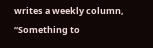writes a weekly column, “Something to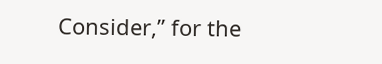Consider,” for the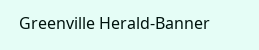Greenville Herald-Banner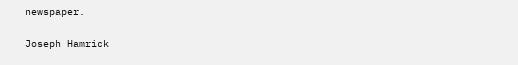newspaper.

Joseph Hamrick